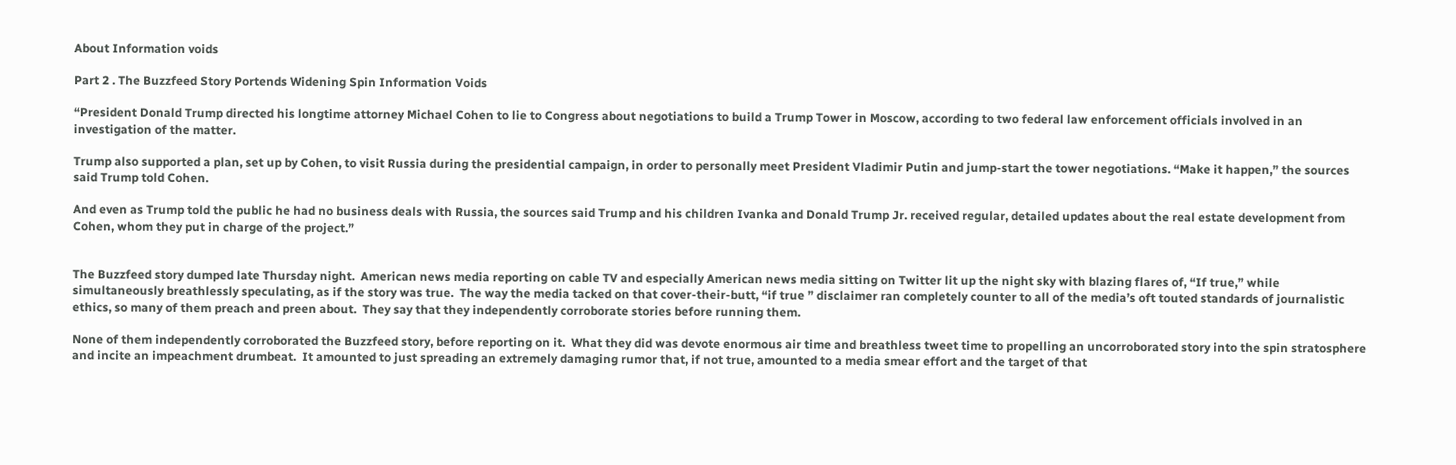About Information voids

Part 2 . The Buzzfeed Story Portends Widening Spin Information Voids

“President Donald Trump directed his longtime attorney Michael Cohen to lie to Congress about negotiations to build a Trump Tower in Moscow, according to two federal law enforcement officials involved in an investigation of the matter.

Trump also supported a plan, set up by Cohen, to visit Russia during the presidential campaign, in order to personally meet President Vladimir Putin and jump-start the tower negotiations. “Make it happen,” the sources said Trump told Cohen.

And even as Trump told the public he had no business deals with Russia, the sources said Trump and his children Ivanka and Donald Trump Jr. received regular, detailed updates about the real estate development from Cohen, whom they put in charge of the project.”


The Buzzfeed story dumped late Thursday night.  American news media reporting on cable TV and especially American news media sitting on Twitter lit up the night sky with blazing flares of, “If true,” while simultaneously breathlessly speculating, as if the story was true.  The way the media tacked on that cover-their-butt, “if true ” disclaimer ran completely counter to all of the media’s oft touted standards of journalistic ethics, so many of them preach and preen about.  They say that they independently corroborate stories before running them.

None of them independently corroborated the Buzzfeed story, before reporting on it.  What they did was devote enormous air time and breathless tweet time to propelling an uncorroborated story into the spin stratosphere and incite an impeachment drumbeat.  It amounted to just spreading an extremely damaging rumor that, if not true, amounted to a media smear effort and the target of that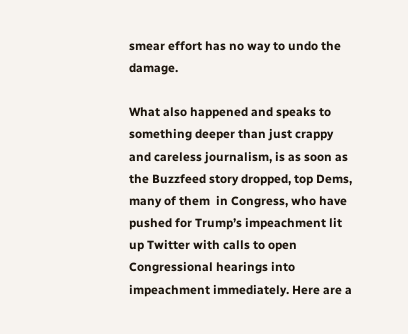smear effort has no way to undo the damage.

What also happened and speaks to something deeper than just crappy and careless journalism, is as soon as the Buzzfeed story dropped, top Dems, many of them  in Congress, who have pushed for Trump’s impeachment lit up Twitter with calls to open Congressional hearings into impeachment immediately. Here are a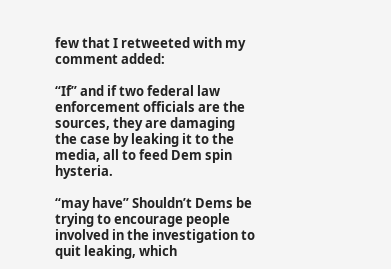few that I retweeted with my comment added:

“If” and if two federal law enforcement officials are the sources, they are damaging the case by leaking it to the media, all to feed Dem spin hysteria.

“may have” Shouldn’t Dems be trying to encourage people involved in the investigation to quit leaking, which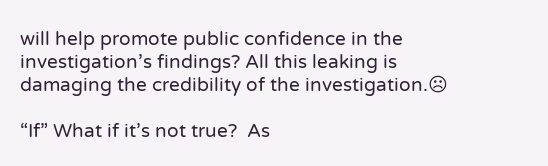will help promote public confidence in the investigation’s findings? All this leaking is damaging the credibility of the investigation.☹

“If” What if it’s not true?  As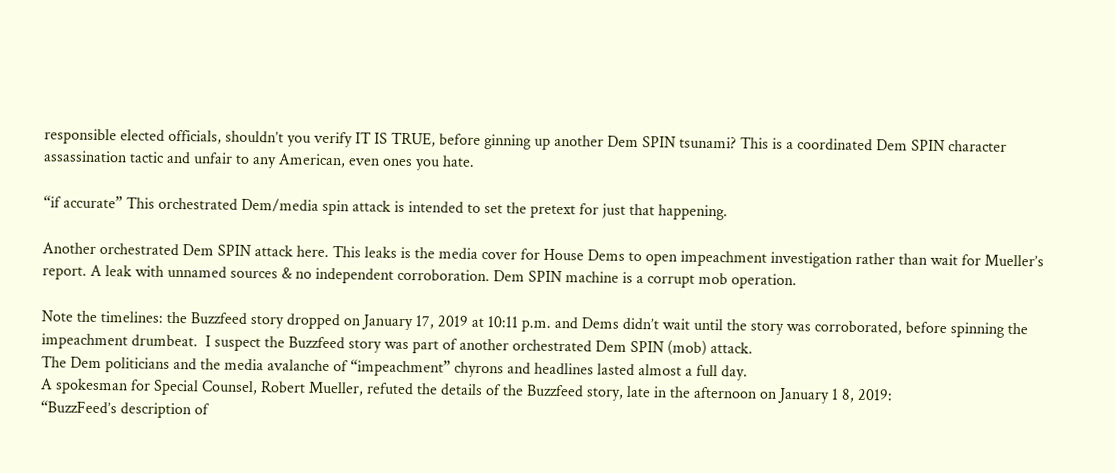responsible elected officials, shouldn’t you verify IT IS TRUE, before ginning up another Dem SPIN tsunami? This is a coordinated Dem SPIN character assassination tactic and unfair to any American, even ones you hate.

“if accurate” This orchestrated Dem/media spin attack is intended to set the pretext for just that happening.

Another orchestrated Dem SPIN attack here. This leaks is the media cover for House Dems to open impeachment investigation rather than wait for Mueller’s report. A leak with unnamed sources & no independent corroboration. Dem SPIN machine is a corrupt mob operation.

Note the timelines: the Buzzfeed story dropped on January 17, 2019 at 10:11 p.m. and Dems didn’t wait until the story was corroborated, before spinning the impeachment drumbeat.  I suspect the Buzzfeed story was part of another orchestrated Dem SPIN (mob) attack.
The Dem politicians and the media avalanche of “impeachment” chyrons and headlines lasted almost a full day.
A spokesman for Special Counsel, Robert Mueller, refuted the details of the Buzzfeed story, late in the afternoon on January 1 8, 2019:
“BuzzFeed’s description of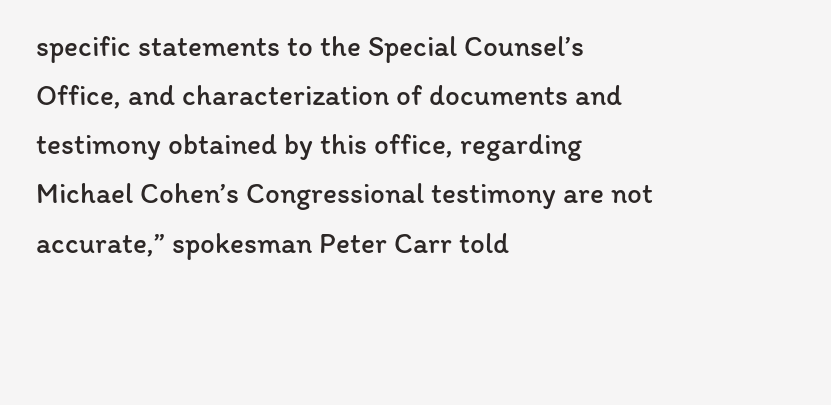specific statements to the Special Counsel’s Office, and characterization of documents and testimony obtained by this office, regarding Michael Cohen’s Congressional testimony are not accurate,” spokesman Peter Carr told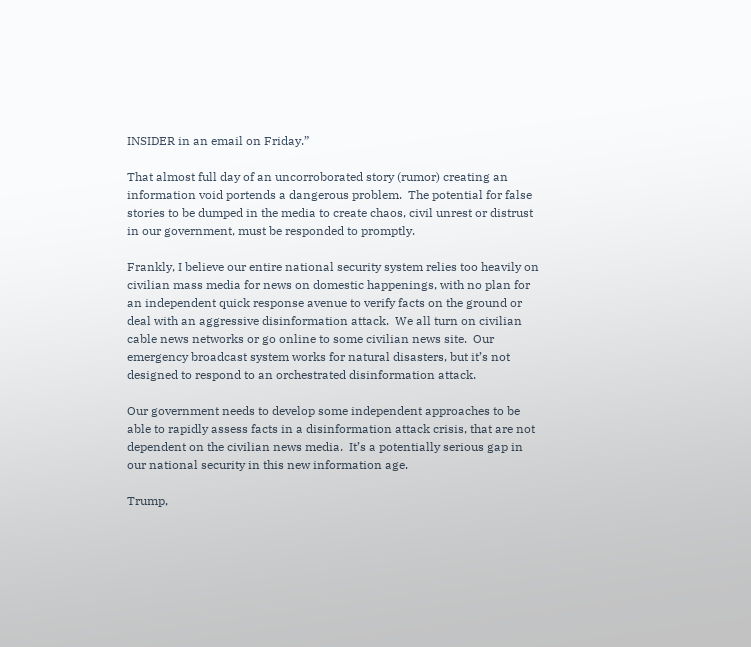INSIDER in an email on Friday.”

That almost full day of an uncorroborated story (rumor) creating an information void portends a dangerous problem.  The potential for false stories to be dumped in the media to create chaos, civil unrest or distrust in our government, must be responded to promptly.

Frankly, I believe our entire national security system relies too heavily on civilian mass media for news on domestic happenings, with no plan for an independent quick response avenue to verify facts on the ground or deal with an aggressive disinformation attack.  We all turn on civilian cable news networks or go online to some civilian news site.  Our emergency broadcast system works for natural disasters, but it’s not designed to respond to an orchestrated disinformation attack.

Our government needs to develop some independent approaches to be able to rapidly assess facts in a disinformation attack crisis, that are not dependent on the civilian news media.  It’s a potentially serious gap in our national security in this new information age.

Trump,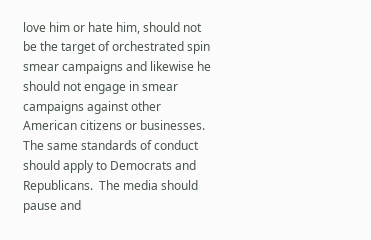love him or hate him, should not be the target of orchestrated spin smear campaigns and likewise he should not engage in smear campaigns against other American citizens or businesses.  The same standards of conduct should apply to Democrats and Republicans.  The media should pause and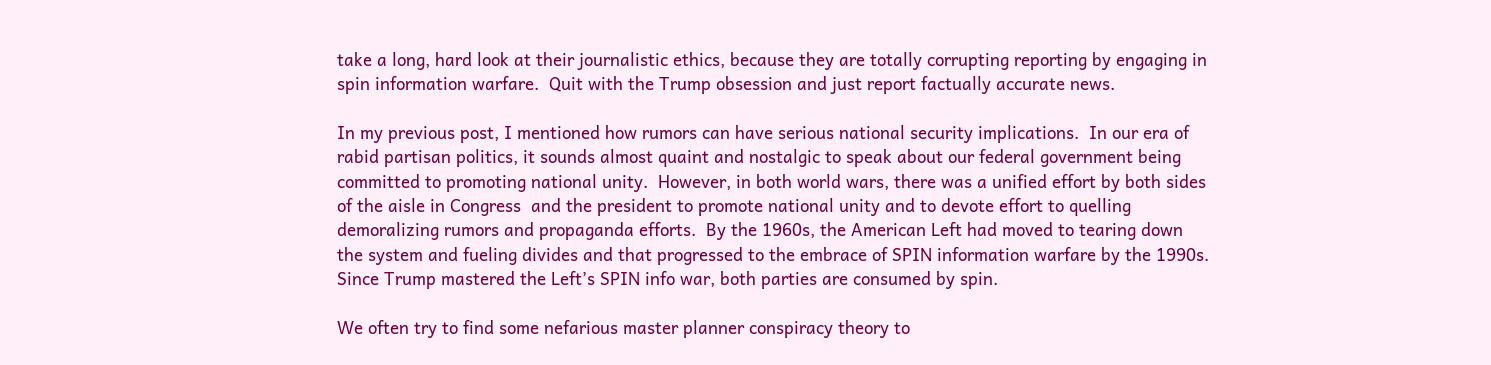take a long, hard look at their journalistic ethics, because they are totally corrupting reporting by engaging in spin information warfare.  Quit with the Trump obsession and just report factually accurate news.

In my previous post, I mentioned how rumors can have serious national security implications.  In our era of rabid partisan politics, it sounds almost quaint and nostalgic to speak about our federal government being committed to promoting national unity.  However, in both world wars, there was a unified effort by both sides of the aisle in Congress  and the president to promote national unity and to devote effort to quelling demoralizing rumors and propaganda efforts.  By the 1960s, the American Left had moved to tearing down the system and fueling divides and that progressed to the embrace of SPIN information warfare by the 1990s.  Since Trump mastered the Left’s SPIN info war, both parties are consumed by spin.

We often try to find some nefarious master planner conspiracy theory to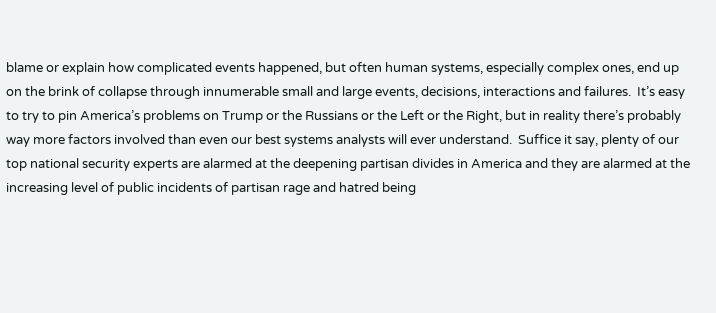blame or explain how complicated events happened, but often human systems, especially complex ones, end up on the brink of collapse through innumerable small and large events, decisions, interactions and failures.  It’s easy to try to pin America’s problems on Trump or the Russians or the Left or the Right, but in reality there’s probably way more factors involved than even our best systems analysts will ever understand.  Suffice it say, plenty of our top national security experts are alarmed at the deepening partisan divides in America and they are alarmed at the increasing level of public incidents of partisan rage and hatred being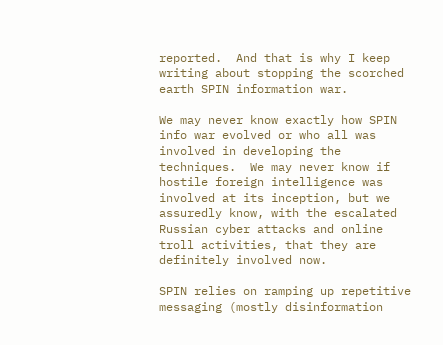reported.  And that is why I keep writing about stopping the scorched earth SPIN information war.

We may never know exactly how SPIN info war evolved or who all was involved in developing the techniques.  We may never know if hostile foreign intelligence was involved at its inception, but we assuredly know, with the escalated Russian cyber attacks and online troll activities, that they are definitely involved now.

SPIN relies on ramping up repetitive messaging (mostly disinformation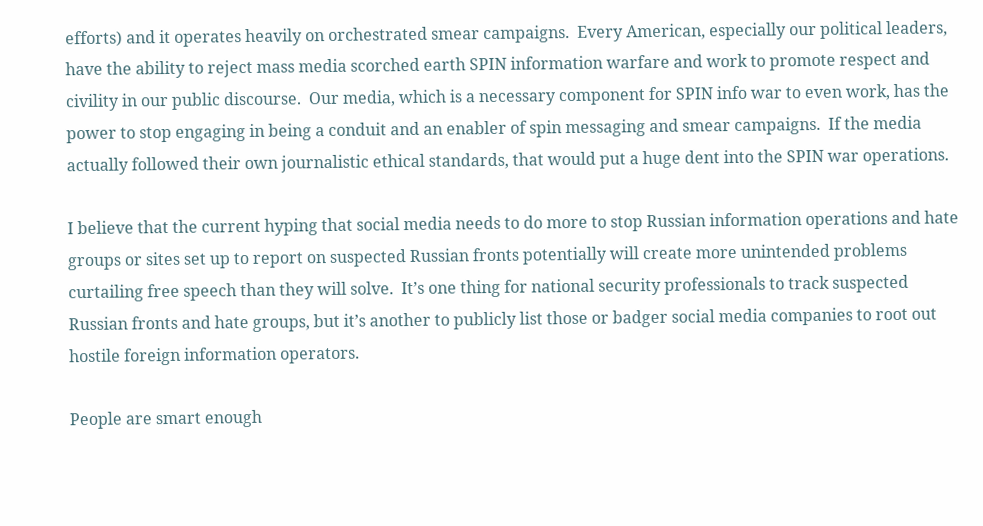efforts) and it operates heavily on orchestrated smear campaigns.  Every American, especially our political leaders, have the ability to reject mass media scorched earth SPIN information warfare and work to promote respect and civility in our public discourse.  Our media, which is a necessary component for SPIN info war to even work, has the power to stop engaging in being a conduit and an enabler of spin messaging and smear campaigns.  If the media actually followed their own journalistic ethical standards, that would put a huge dent into the SPIN war operations.

I believe that the current hyping that social media needs to do more to stop Russian information operations and hate groups or sites set up to report on suspected Russian fronts potentially will create more unintended problems curtailing free speech than they will solve.  It’s one thing for national security professionals to track suspected Russian fronts and hate groups, but it’s another to publicly list those or badger social media companies to root out hostile foreign information operators.

People are smart enough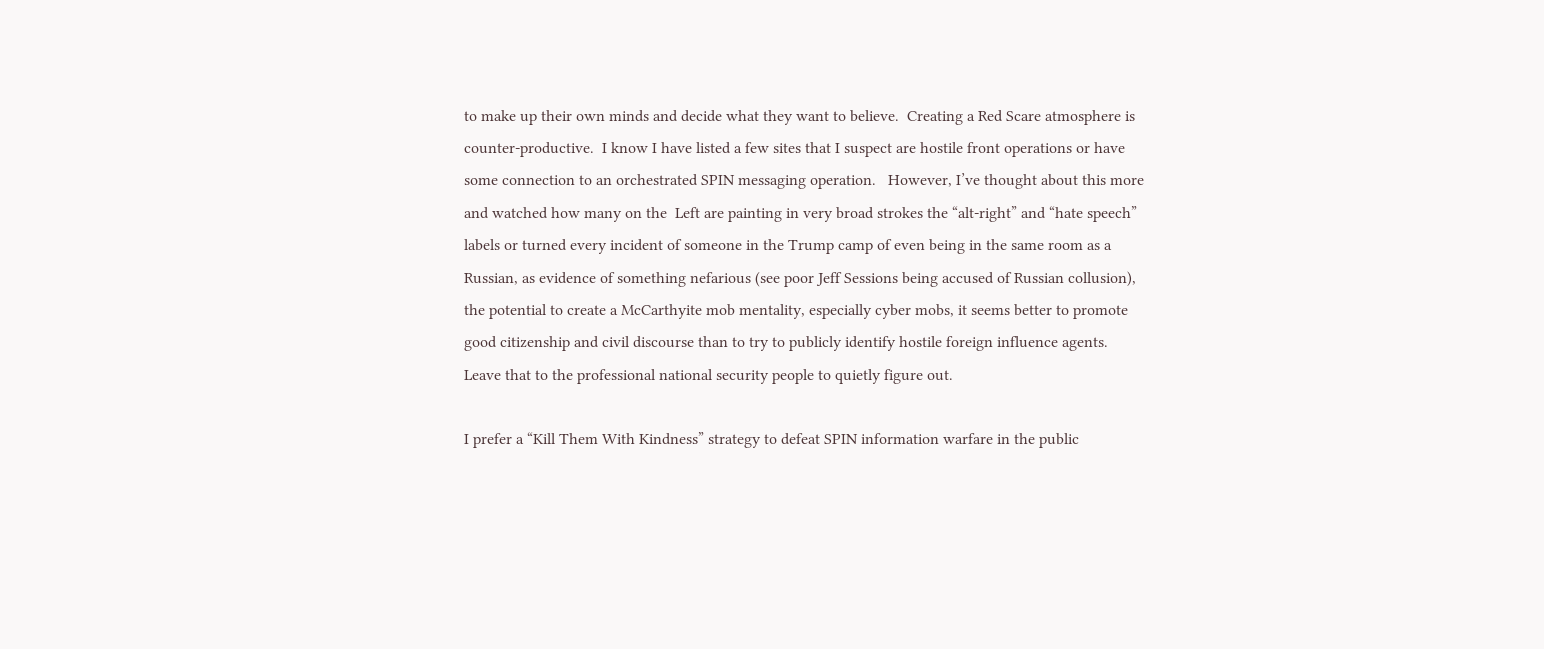to make up their own minds and decide what they want to believe.  Creating a Red Scare atmosphere is counter-productive.  I know I have listed a few sites that I suspect are hostile front operations or have some connection to an orchestrated SPIN messaging operation.   However, I’ve thought about this more and watched how many on the  Left are painting in very broad strokes the “alt-right” and “hate speech” labels or turned every incident of someone in the Trump camp of even being in the same room as a Russian, as evidence of something nefarious (see poor Jeff Sessions being accused of Russian collusion), the potential to create a McCarthyite mob mentality, especially cyber mobs, it seems better to promote good citizenship and civil discourse than to try to publicly identify hostile foreign influence agents. Leave that to the professional national security people to quietly figure out.

I prefer a “Kill Them With Kindness” strategy to defeat SPIN information warfare in the public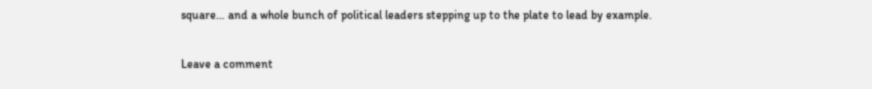square… and a whole bunch of political leaders stepping up to the plate to lead by example.

Leave a comment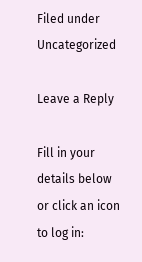Filed under Uncategorized

Leave a Reply

Fill in your details below or click an icon to log in: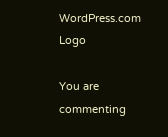WordPress.com Logo

You are commenting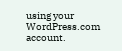using your WordPress.com account.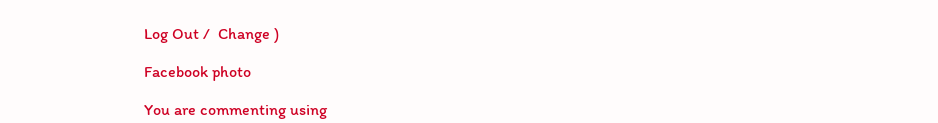Log Out /  Change )

Facebook photo

You are commenting using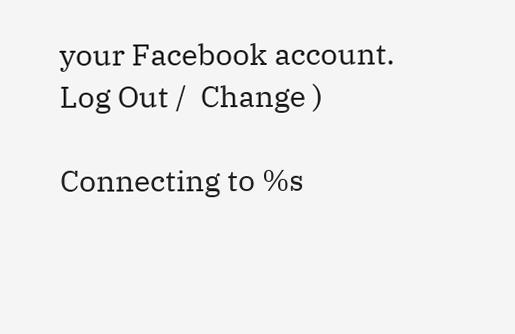your Facebook account. Log Out /  Change )

Connecting to %s